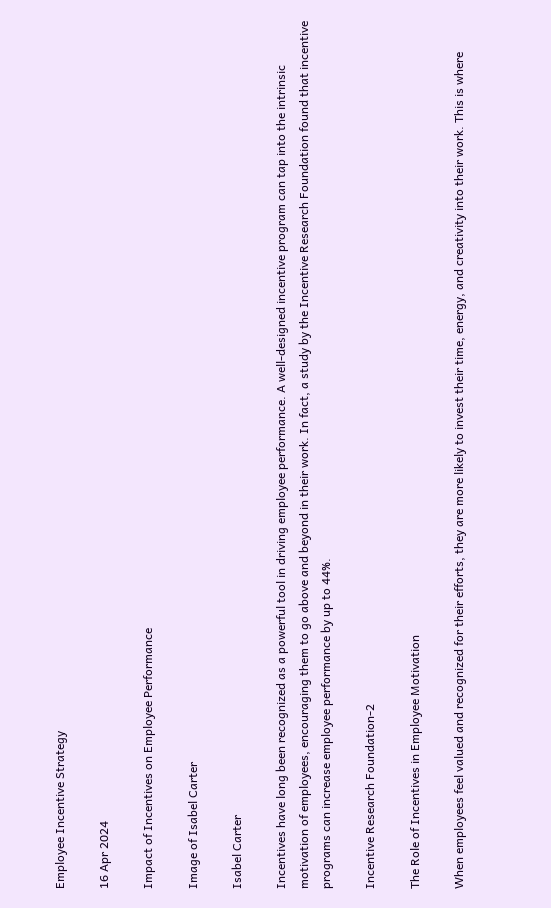Employee Incentive Strategy

16 Apr 2024

Impact of Incentives on Employee Performance

Image of Isabel Carter

Isabel Carter

Incentives have long been recognized as a powerful tool in driving employee performance. A well-designed incentive program can tap into the intrinsic motivation of employees, encouraging them to go above and beyond in their work. In fact, a study by the Incentive Research Foundation found that incentive programs can increase employee performance by up to 44%.

Incentive Research Foundation-2

The Role of Incentives in Employee Motivation

When employees feel valued and recognized for their efforts, they are more likely to invest their time, energy, and creativity into their work. This is where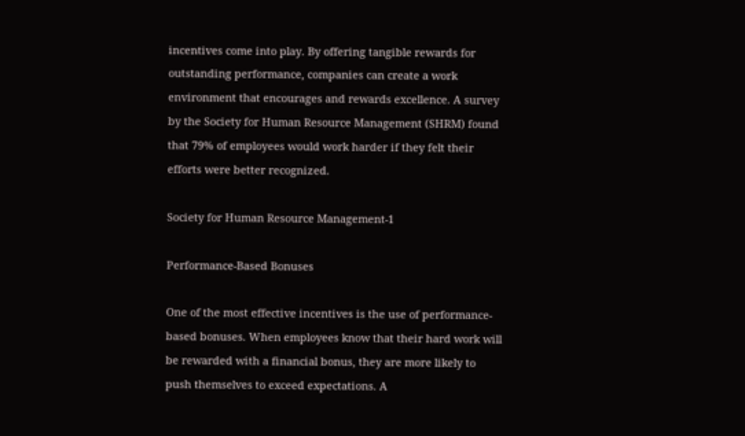incentives come into play. By offering tangible rewards for outstanding performance, companies can create a work environment that encourages and rewards excellence. A survey by the Society for Human Resource Management (SHRM) found that 79% of employees would work harder if they felt their efforts were better recognized.

Society for Human Resource Management-1

Performance-Based Bonuses

One of the most effective incentives is the use of performance-based bonuses. When employees know that their hard work will be rewarded with a financial bonus, they are more likely to push themselves to exceed expectations. A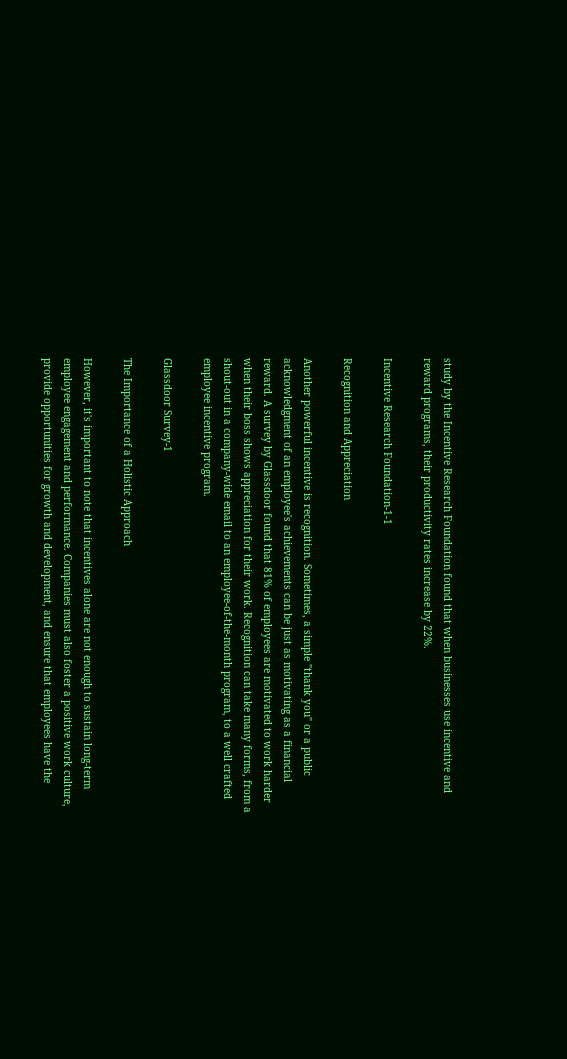study by the Incentive Research Foundation found that when businesses use incentive and reward programs, their productivity rates increase by 22%.

Incentive Research Foundation-1-1

Recognition and Appreciation

Another powerful incentive is recognition. Sometimes, a simple "thank you" or a public acknowledgment of an employee's achievements can be just as motivating as a financial reward. A survey by Glassdoor found that 81% of employees are motivated to work harder when their boss shows appreciation for their work. Recognition can take many forms, from a shout-out in a company-wide email to an employee-of-the-month program, to a well crafted employee incentive program.

Glassdoor Survey-1

The Importance of a Holistic Approach

However, it's important to note that incentives alone are not enough to sustain long-term employee engagement and performance. Companies must also foster a positive work culture, provide opportunities for growth and development, and ensure that employees have the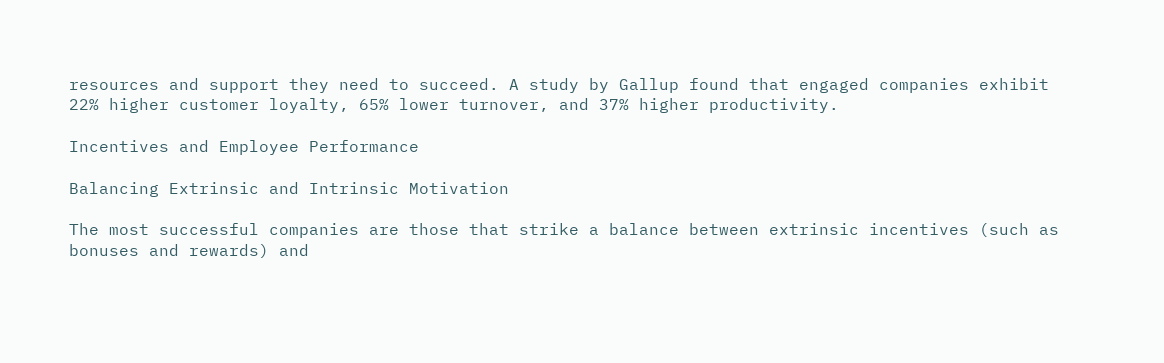resources and support they need to succeed. A study by Gallup found that engaged companies exhibit 22% higher customer loyalty, 65% lower turnover, and 37% higher productivity.

Incentives and Employee Performance

Balancing Extrinsic and Intrinsic Motivation

The most successful companies are those that strike a balance between extrinsic incentives (such as bonuses and rewards) and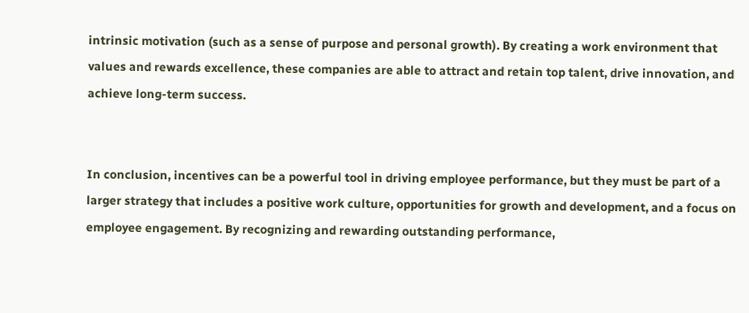intrinsic motivation (such as a sense of purpose and personal growth). By creating a work environment that values and rewards excellence, these companies are able to attract and retain top talent, drive innovation, and achieve long-term success.


In conclusion, incentives can be a powerful tool in driving employee performance, but they must be part of a larger strategy that includes a positive work culture, opportunities for growth and development, and a focus on employee engagement. By recognizing and rewarding outstanding performance,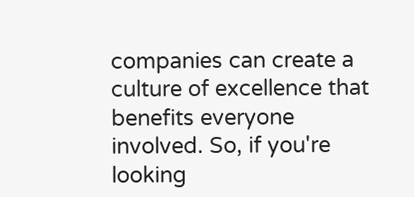companies can create a culture of excellence that benefits everyone involved. So, if you're looking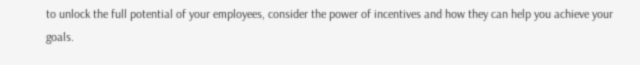to unlock the full potential of your employees, consider the power of incentives and how they can help you achieve your goals.